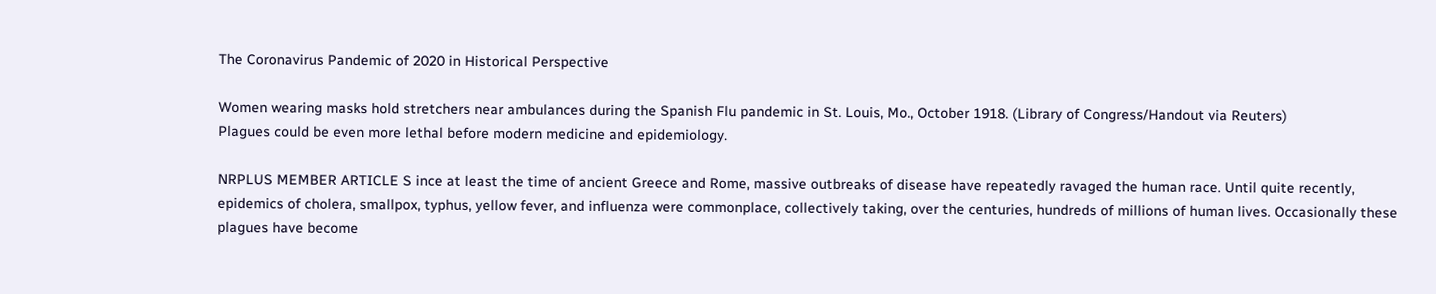The Coronavirus Pandemic of 2020 in Historical Perspective

Women wearing masks hold stretchers near ambulances during the Spanish Flu pandemic in St. Louis, Mo., October 1918. (Library of Congress/Handout via Reuters)
Plagues could be even more lethal before modern medicine and epidemiology.

NRPLUS MEMBER ARTICLE S ince at least the time of ancient Greece and Rome, massive outbreaks of disease have repeatedly ravaged the human race. Until quite recently, epidemics of cholera, smallpox, typhus, yellow fever, and influenza were commonplace, collectively taking, over the centuries, hundreds of millions of human lives. Occasionally these plagues have become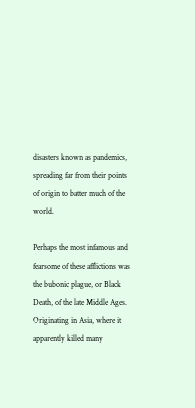disasters known as pandemics, spreading far from their points of origin to batter much of the world.

Perhaps the most infamous and fearsome of these afflictions was the bubonic plague, or Black Death, of the late Middle Ages. Originating in Asia, where it apparently killed many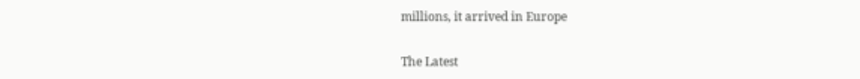millions, it arrived in Europe


The Latest